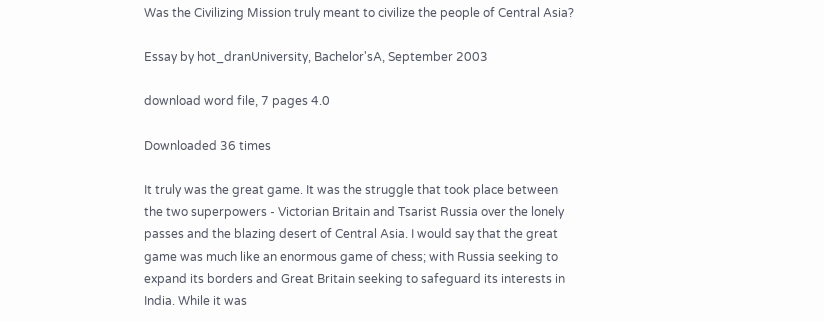Was the Civilizing Mission truly meant to civilize the people of Central Asia?

Essay by hot_dranUniversity, Bachelor'sA, September 2003

download word file, 7 pages 4.0

Downloaded 36 times

It truly was the great game. It was the struggle that took place between the two superpowers - Victorian Britain and Tsarist Russia over the lonely passes and the blazing desert of Central Asia. I would say that the great game was much like an enormous game of chess; with Russia seeking to expand its borders and Great Britain seeking to safeguard its interests in India. While it was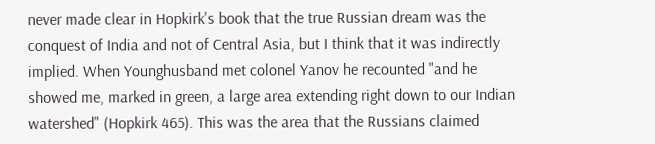never made clear in Hopkirk's book that the true Russian dream was the conquest of India and not of Central Asia, but I think that it was indirectly implied. When Younghusband met colonel Yanov he recounted "and he showed me, marked in green, a large area extending right down to our Indian watershed" (Hopkirk 465). This was the area that the Russians claimed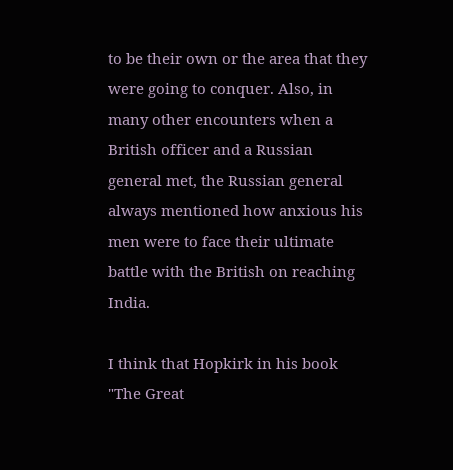to be their own or the area that they were going to conquer. Also, in many other encounters when a British officer and a Russian general met, the Russian general always mentioned how anxious his men were to face their ultimate battle with the British on reaching India.

I think that Hopkirk in his book "The Great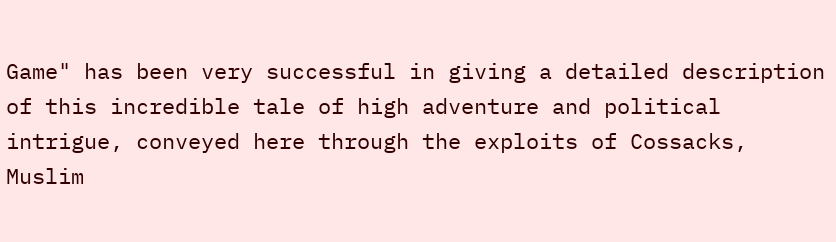Game" has been very successful in giving a detailed description of this incredible tale of high adventure and political intrigue, conveyed here through the exploits of Cossacks, Muslim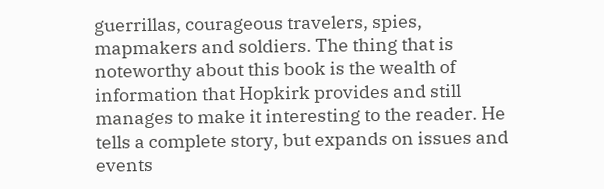guerrillas, courageous travelers, spies, mapmakers and soldiers. The thing that is noteworthy about this book is the wealth of information that Hopkirk provides and still manages to make it interesting to the reader. He tells a complete story, but expands on issues and events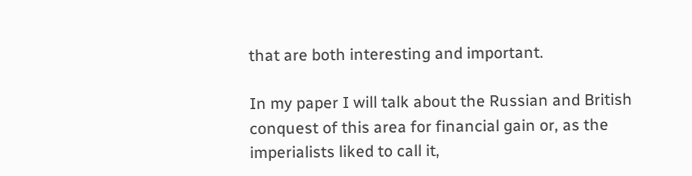that are both interesting and important.

In my paper I will talk about the Russian and British conquest of this area for financial gain or, as the imperialists liked to call it,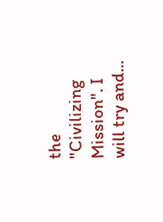the "Civilizing Mission". I will try and...